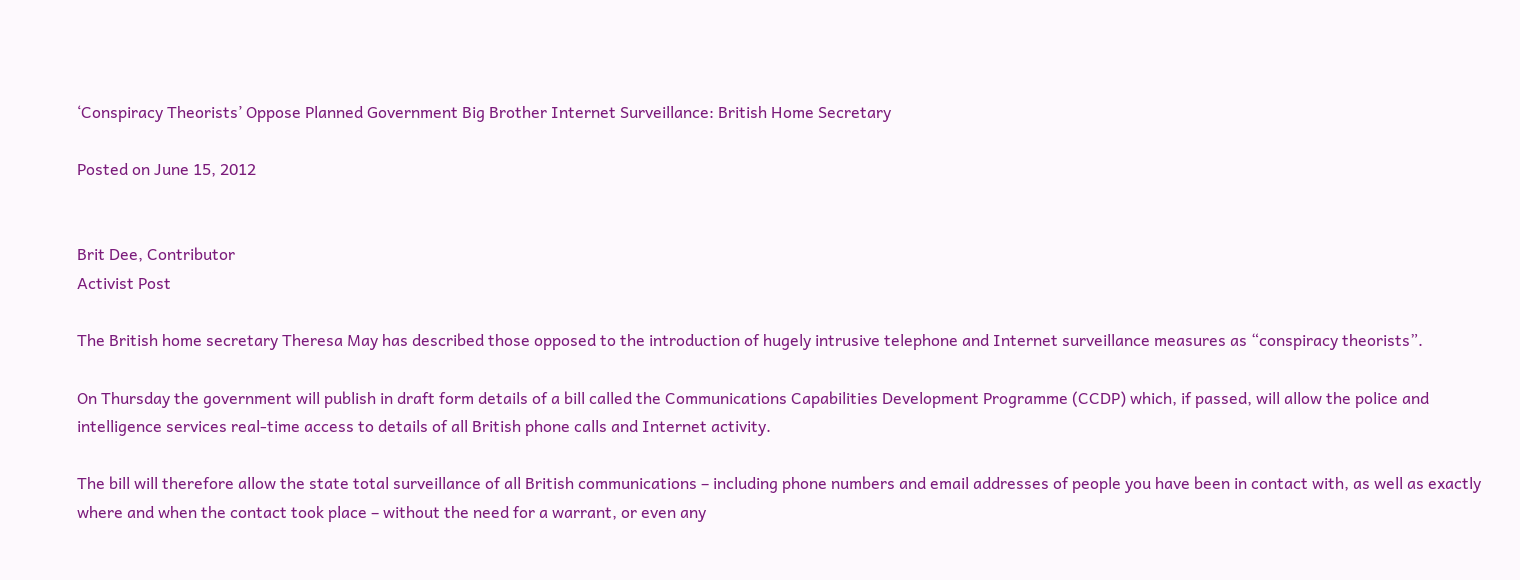‘Conspiracy Theorists’ Oppose Planned Government Big Brother Internet Surveillance: British Home Secretary

Posted on June 15, 2012


Brit Dee, Contributor
Activist Post

The British home secretary Theresa May has described those opposed to the introduction of hugely intrusive telephone and Internet surveillance measures as “conspiracy theorists”.

On Thursday the government will publish in draft form details of a bill called the Communications Capabilities Development Programme (CCDP) which, if passed, will allow the police and intelligence services real-time access to details of all British phone calls and Internet activity.

The bill will therefore allow the state total surveillance of all British communications – including phone numbers and email addresses of people you have been in contact with, as well as exactly where and when the contact took place – without the need for a warrant, or even any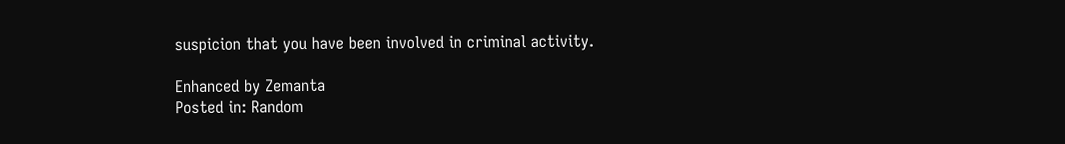suspicion that you have been involved in criminal activity.

Enhanced by Zemanta
Posted in: Random